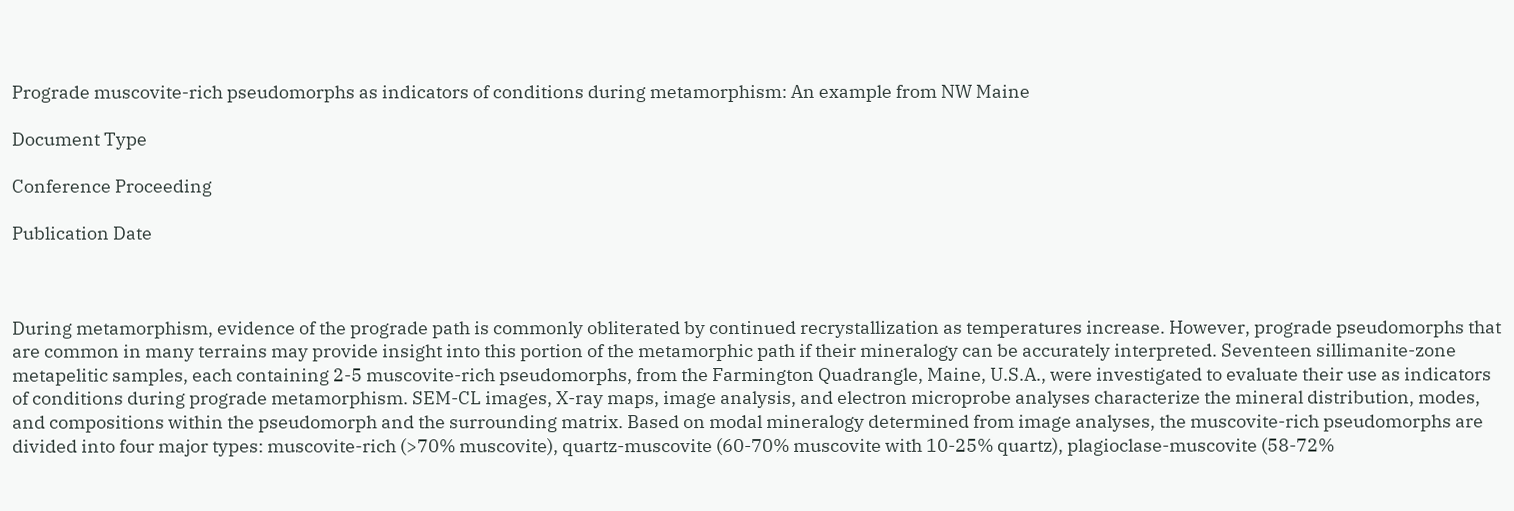Prograde muscovite-rich pseudomorphs as indicators of conditions during metamorphism: An example from NW Maine

Document Type

Conference Proceeding

Publication Date



During metamorphism, evidence of the prograde path is commonly obliterated by continued recrystallization as temperatures increase. However, prograde pseudomorphs that are common in many terrains may provide insight into this portion of the metamorphic path if their mineralogy can be accurately interpreted. Seventeen sillimanite-zone metapelitic samples, each containing 2-5 muscovite-rich pseudomorphs, from the Farmington Quadrangle, Maine, U.S.A., were investigated to evaluate their use as indicators of conditions during prograde metamorphism. SEM-CL images, X-ray maps, image analysis, and electron microprobe analyses characterize the mineral distribution, modes, and compositions within the pseudomorph and the surrounding matrix. Based on modal mineralogy determined from image analyses, the muscovite-rich pseudomorphs are divided into four major types: muscovite-rich (>70% muscovite), quartz-muscovite (60-70% muscovite with 10-25% quartz), plagioclase-muscovite (58-72%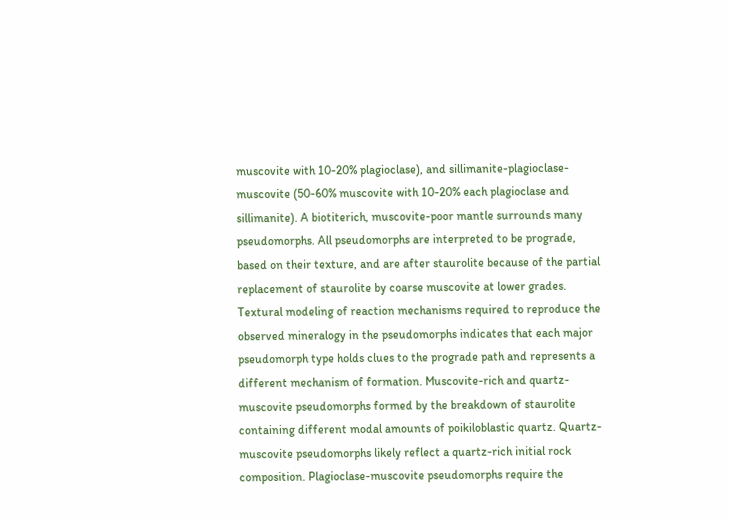muscovite with 10-20% plagioclase), and sillimanite-plagioclase-muscovite (50-60% muscovite with 10-20% each plagioclase and sillimanite). A biotiterich, muscovite-poor mantle surrounds many pseudomorphs. All pseudomorphs are interpreted to be prograde, based on their texture, and are after staurolite because of the partial replacement of staurolite by coarse muscovite at lower grades. Textural modeling of reaction mechanisms required to reproduce the observed mineralogy in the pseudomorphs indicates that each major pseudomorph type holds clues to the prograde path and represents a different mechanism of formation. Muscovite-rich and quartz-muscovite pseudomorphs formed by the breakdown of staurolite containing different modal amounts of poikiloblastic quartz. Quartz-muscovite pseudomorphs likely reflect a quartz-rich initial rock composition. Plagioclase-muscovite pseudomorphs require the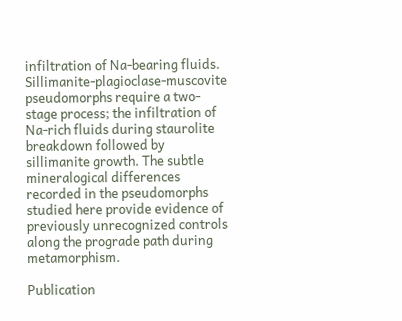infiltration of Na-bearing fluids. Sillimanite-plagioclase-muscovite pseudomorphs require a two-stage process; the infiltration of Na-rich fluids during staurolite breakdown followed by sillimanite growth. The subtle mineralogical differences recorded in the pseudomorphs studied here provide evidence of previously unrecognized controls along the prograde path during metamorphism.

Publication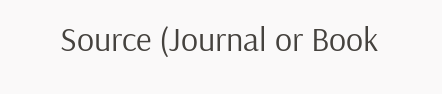Source (Journal or Book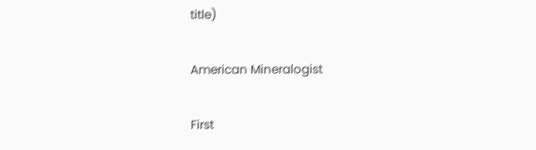title)

American Mineralogist

First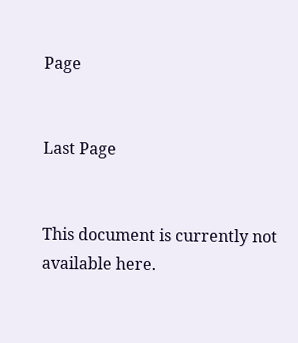Page


Last Page


This document is currently not available here.